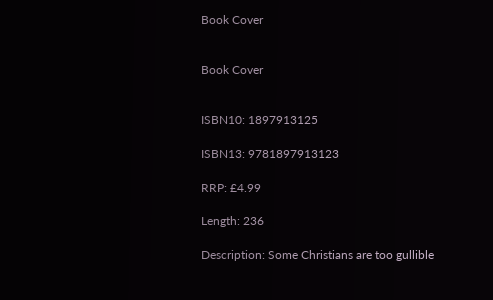Book Cover


Book Cover


ISBN10: 1897913125

ISBN13: 9781897913123

RRP: £4.99

Length: 236

Description: Some Christians are too gullible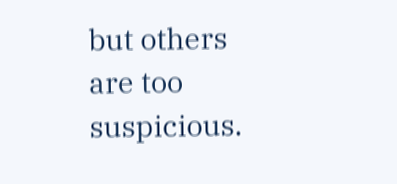but others are too suspicious.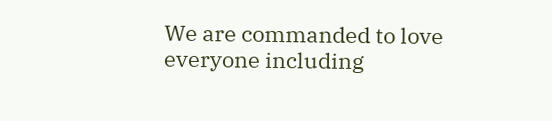We are commanded to love everyone including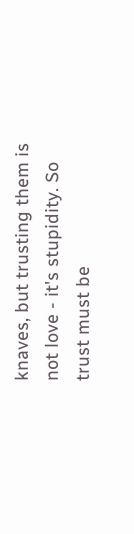knaves, but trusting them is not love - it's stupidity. So trust must be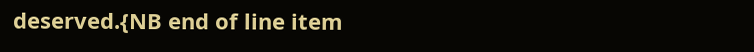deserved.{NB end of line item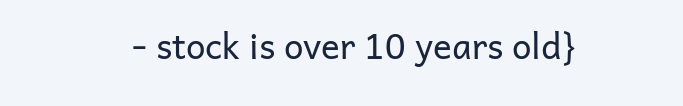- stock is over 10 years old}